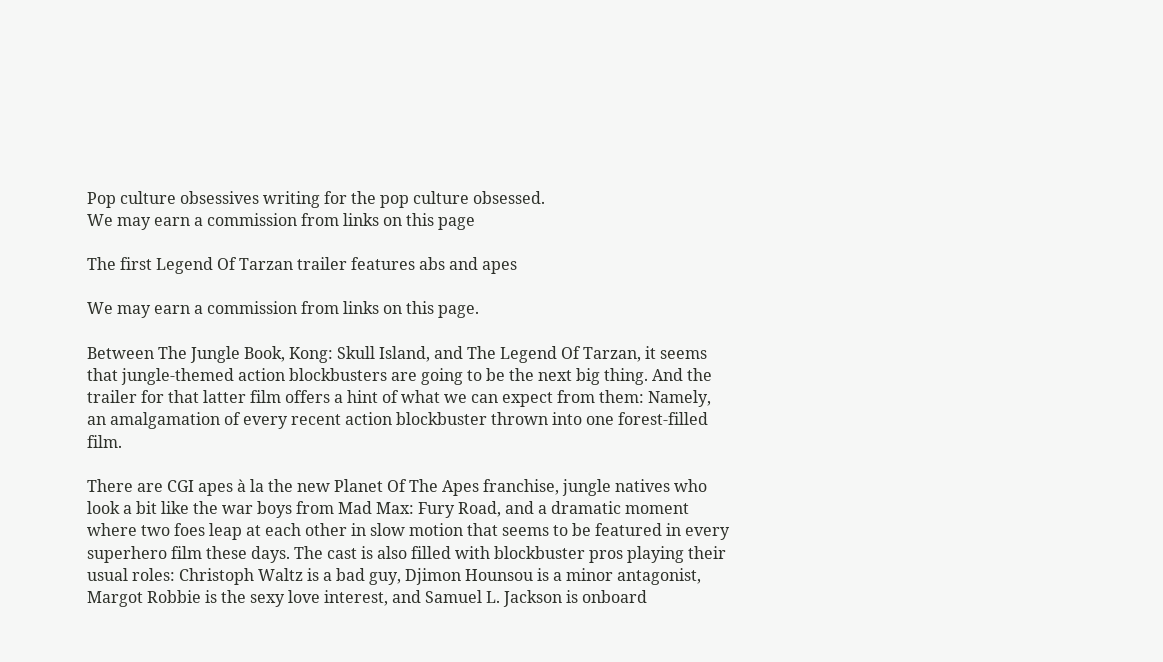Pop culture obsessives writing for the pop culture obsessed.
We may earn a commission from links on this page

The first Legend Of Tarzan trailer features abs and apes

We may earn a commission from links on this page.

Between The Jungle Book, Kong: Skull Island, and The Legend Of Tarzan, it seems that jungle-themed action blockbusters are going to be the next big thing. And the trailer for that latter film offers a hint of what we can expect from them: Namely, an amalgamation of every recent action blockbuster thrown into one forest-filled film.

There are CGI apes à la the new Planet Of The Apes franchise, jungle natives who look a bit like the war boys from Mad Max: Fury Road, and a dramatic moment where two foes leap at each other in slow motion that seems to be featured in every superhero film these days. The cast is also filled with blockbuster pros playing their usual roles: Christoph Waltz is a bad guy, Djimon Hounsou is a minor antagonist, Margot Robbie is the sexy love interest, and Samuel L. Jackson is onboard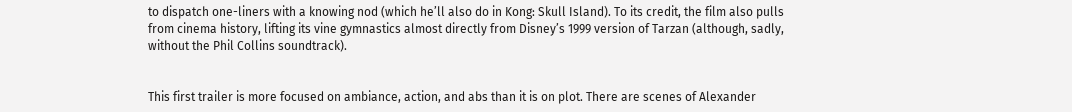to dispatch one-liners with a knowing nod (which he’ll also do in Kong: Skull Island). To its credit, the film also pulls from cinema history, lifting its vine gymnastics almost directly from Disney’s 1999 version of Tarzan (although, sadly, without the Phil Collins soundtrack).


This first trailer is more focused on ambiance, action, and abs than it is on plot. There are scenes of Alexander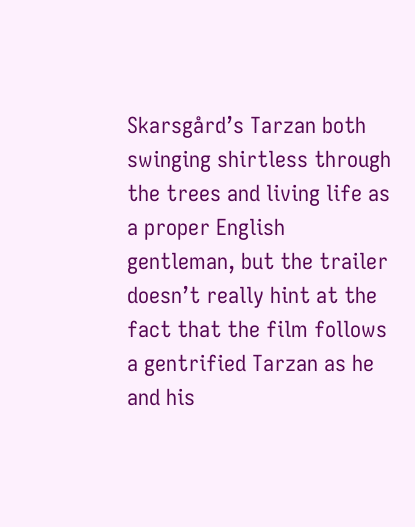Skarsgård’s Tarzan both swinging shirtless through the trees and living life as a proper English gentleman, but the trailer doesn’t really hint at the fact that the film follows a gentrified Tarzan as he and his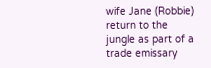wife Jane (Robbie) return to the jungle as part of a trade emissary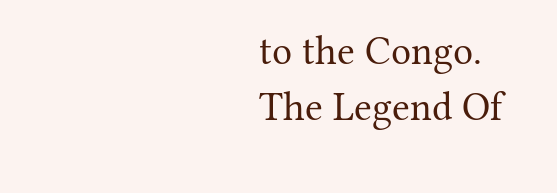to the Congo. The Legend Of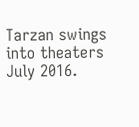Tarzan swings into theaters July 2016.